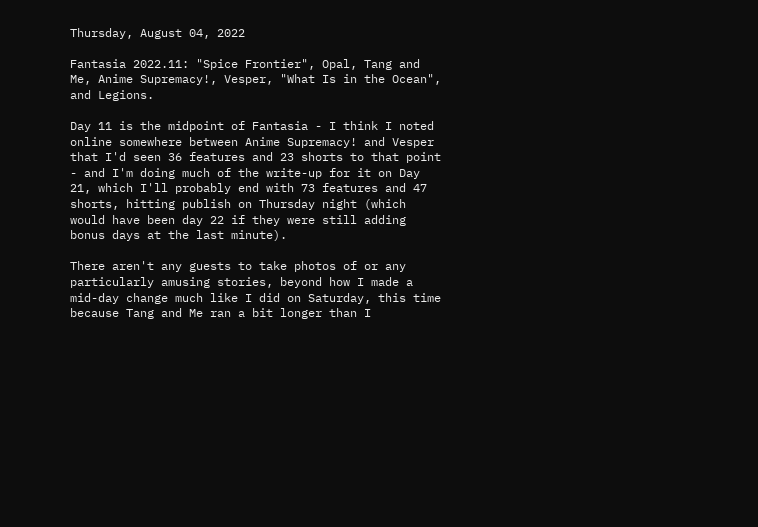Thursday, August 04, 2022

Fantasia 2022.11: "Spice Frontier", Opal, Tang and Me, Anime Supremacy!, Vesper, "What Is in the Ocean", and Legions.

Day 11 is the midpoint of Fantasia - I think I noted online somewhere between Anime Supremacy! and Vesper that I'd seen 36 features and 23 shorts to that point - and I'm doing much of the write-up for it on Day 21, which I'll probably end with 73 features and 47 shorts, hitting publish on Thursday night (which would have been day 22 if they were still adding bonus days at the last minute).

There aren't any guests to take photos of or any particularly amusing stories, beyond how I made a mid-day change much like I did on Saturday, this time because Tang and Me ran a bit longer than I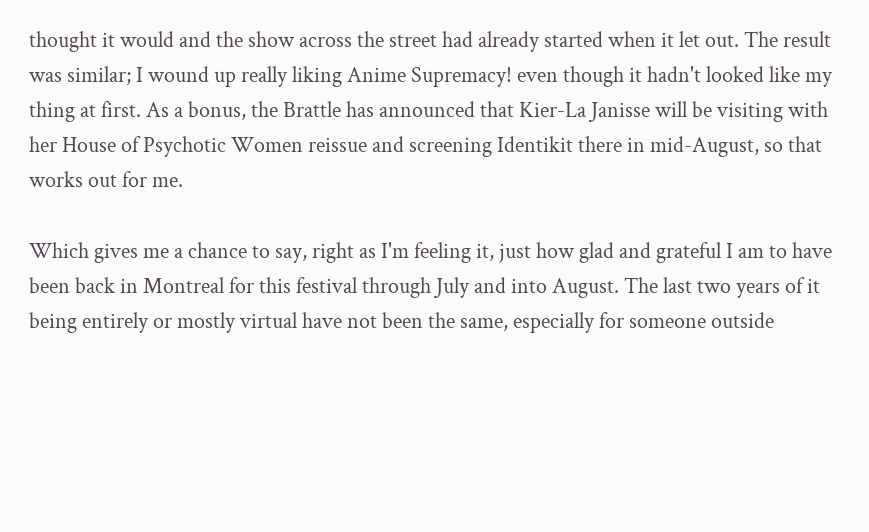thought it would and the show across the street had already started when it let out. The result was similar; I wound up really liking Anime Supremacy! even though it hadn't looked like my thing at first. As a bonus, the Brattle has announced that Kier-La Janisse will be visiting with her House of Psychotic Women reissue and screening Identikit there in mid-August, so that works out for me.

Which gives me a chance to say, right as I'm feeling it, just how glad and grateful I am to have been back in Montreal for this festival through July and into August. The last two years of it being entirely or mostly virtual have not been the same, especially for someone outside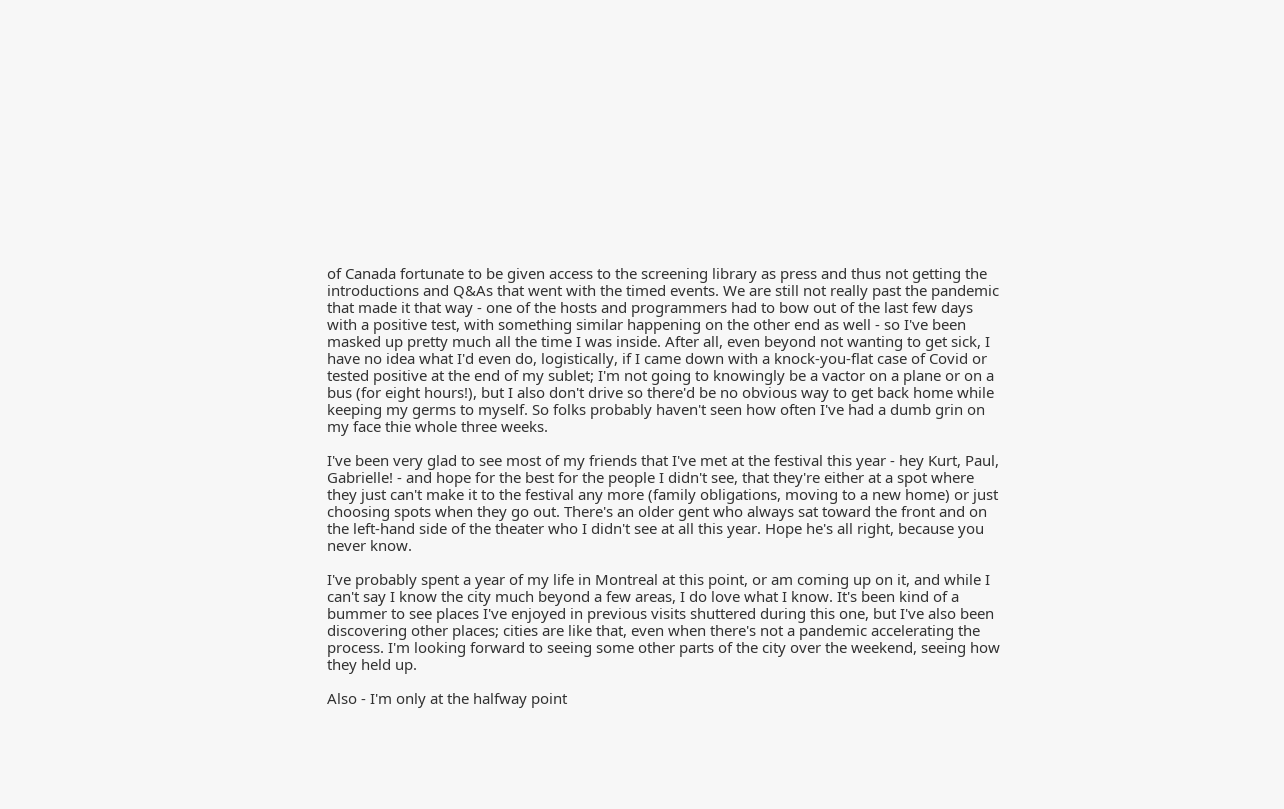of Canada fortunate to be given access to the screening library as press and thus not getting the introductions and Q&As that went with the timed events. We are still not really past the pandemic that made it that way - one of the hosts and programmers had to bow out of the last few days with a positive test, with something similar happening on the other end as well - so I've been masked up pretty much all the time I was inside. After all, even beyond not wanting to get sick, I have no idea what I'd even do, logistically, if I came down with a knock-you-flat case of Covid or tested positive at the end of my sublet; I'm not going to knowingly be a vactor on a plane or on a bus (for eight hours!), but I also don't drive so there'd be no obvious way to get back home while keeping my germs to myself. So folks probably haven't seen how often I've had a dumb grin on my face thie whole three weeks.

I've been very glad to see most of my friends that I've met at the festival this year - hey Kurt, Paul, Gabrielle! - and hope for the best for the people I didn't see, that they're either at a spot where they just can't make it to the festival any more (family obligations, moving to a new home) or just choosing spots when they go out. There's an older gent who always sat toward the front and on the left-hand side of the theater who I didn't see at all this year. Hope he's all right, because you never know.

I've probably spent a year of my life in Montreal at this point, or am coming up on it, and while I can't say I know the city much beyond a few areas, I do love what I know. It's been kind of a bummer to see places I've enjoyed in previous visits shuttered during this one, but I've also been discovering other places; cities are like that, even when there's not a pandemic accelerating the process. I'm looking forward to seeing some other parts of the city over the weekend, seeing how they held up.

Also - I'm only at the halfway point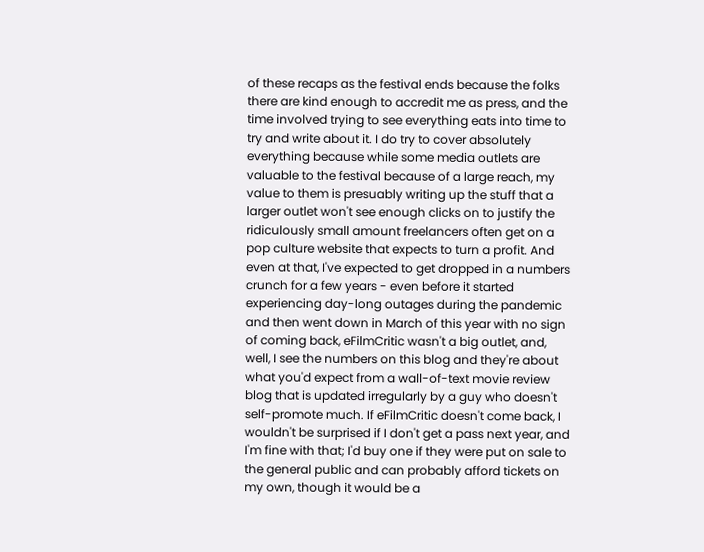of these recaps as the festival ends because the folks there are kind enough to accredit me as press, and the time involved trying to see everything eats into time to try and write about it. I do try to cover absolutely everything because while some media outlets are valuable to the festival because of a large reach, my value to them is presuably writing up the stuff that a larger outlet won't see enough clicks on to justify the ridiculously small amount freelancers often get on a pop culture website that expects to turn a profit. And even at that, I've expected to get dropped in a numbers crunch for a few years - even before it started experiencing day-long outages during the pandemic and then went down in March of this year with no sign of coming back, eFilmCritic wasn't a big outlet, and, well, I see the numbers on this blog and they're about what you'd expect from a wall-of-text movie review blog that is updated irregularly by a guy who doesn't self-promote much. If eFilmCritic doesn't come back, I wouldn't be surprised if I don't get a pass next year, and I'm fine with that; I'd buy one if they were put on sale to the general public and can probably afford tickets on my own, though it would be a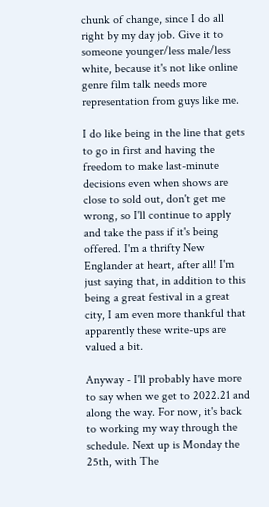chunk of change, since I do all right by my day job. Give it to someone younger/less male/less white, because it's not like online genre film talk needs more representation from guys like me.

I do like being in the line that gets to go in first and having the freedom to make last-minute decisions even when shows are close to sold out, don't get me wrong, so I'll continue to apply and take the pass if it's being offered. I'm a thrifty New Englander at heart, after all! I'm just saying that, in addition to this being a great festival in a great city, I am even more thankful that apparently these write-ups are valued a bit.

Anyway - I'll probably have more to say when we get to 2022.21 and along the way. For now, it's back to working my way through the schedule. Next up is Monday the 25th, with The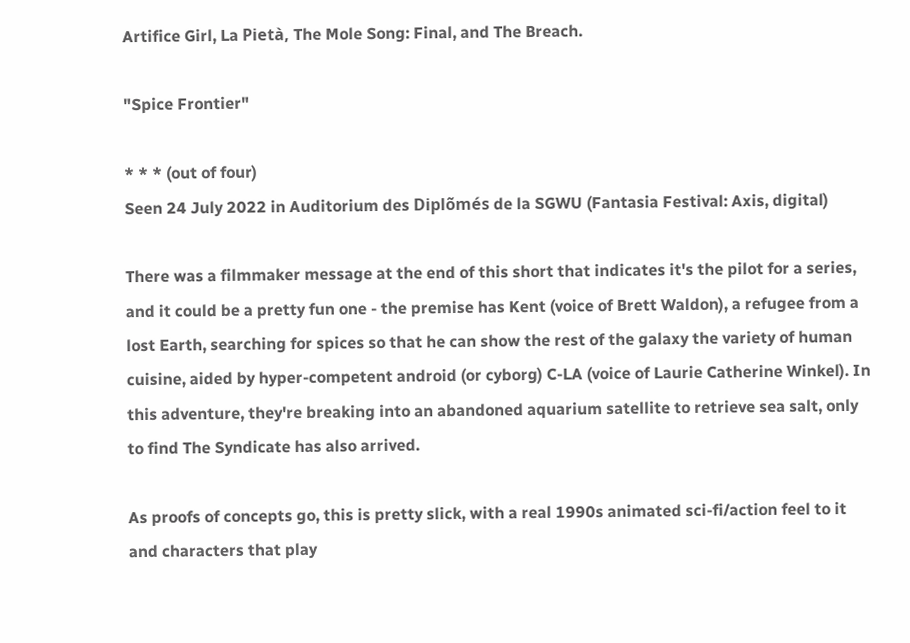Artifice Girl, La Pietà, The Mole Song: Final, and The Breach.

"Spice Frontier"

* * * (out of four)
Seen 24 July 2022 in Auditorium des Diplõmés de la SGWU (Fantasia Festival: Axis, digital)

There was a filmmaker message at the end of this short that indicates it's the pilot for a series, and it could be a pretty fun one - the premise has Kent (voice of Brett Waldon), a refugee from a lost Earth, searching for spices so that he can show the rest of the galaxy the variety of human cuisine, aided by hyper-competent android (or cyborg) C-LA (voice of Laurie Catherine Winkel). In this adventure, they're breaking into an abandoned aquarium satellite to retrieve sea salt, only to find The Syndicate has also arrived.

As proofs of concepts go, this is pretty slick, with a real 1990s animated sci-fi/action feel to it and characters that play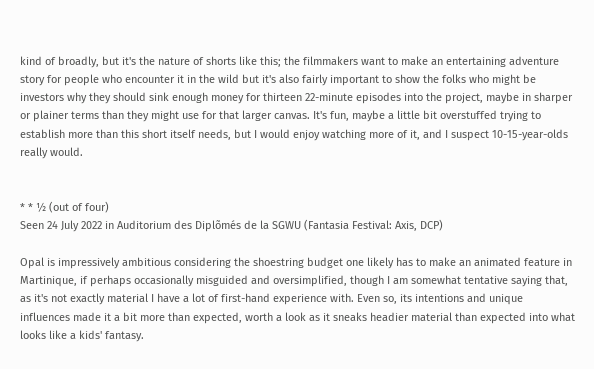kind of broadly, but it's the nature of shorts like this; the filmmakers want to make an entertaining adventure story for people who encounter it in the wild but it's also fairly important to show the folks who might be investors why they should sink enough money for thirteen 22-minute episodes into the project, maybe in sharper or plainer terms than they might use for that larger canvas. It's fun, maybe a little bit overstuffed trying to establish more than this short itself needs, but I would enjoy watching more of it, and I suspect 10-15-year-olds really would.


* * ½ (out of four)
Seen 24 July 2022 in Auditorium des Diplõmés de la SGWU (Fantasia Festival: Axis, DCP)

Opal is impressively ambitious considering the shoestring budget one likely has to make an animated feature in Martinique, if perhaps occasionally misguided and oversimplified, though I am somewhat tentative saying that, as it's not exactly material I have a lot of first-hand experience with. Even so, its intentions and unique influences made it a bit more than expected, worth a look as it sneaks headier material than expected into what looks like a kids' fantasy.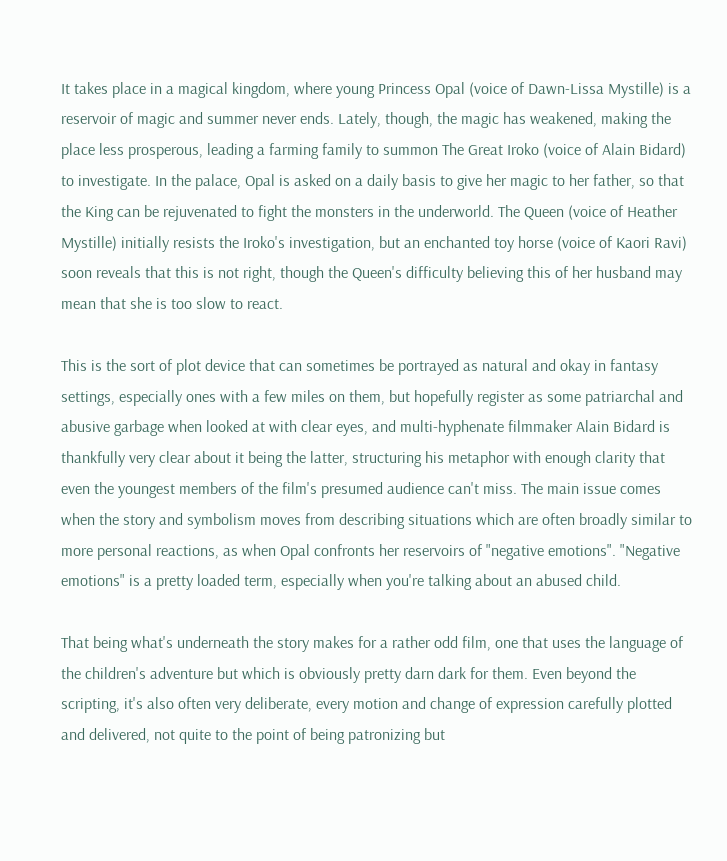It takes place in a magical kingdom, where young Princess Opal (voice of Dawn-Lissa Mystille) is a reservoir of magic and summer never ends. Lately, though, the magic has weakened, making the place less prosperous, leading a farming family to summon The Great Iroko (voice of Alain Bidard) to investigate. In the palace, Opal is asked on a daily basis to give her magic to her father, so that the King can be rejuvenated to fight the monsters in the underworld. The Queen (voice of Heather Mystille) initially resists the Iroko's investigation, but an enchanted toy horse (voice of Kaori Ravi) soon reveals that this is not right, though the Queen's difficulty believing this of her husband may mean that she is too slow to react.

This is the sort of plot device that can sometimes be portrayed as natural and okay in fantasy settings, especially ones with a few miles on them, but hopefully register as some patriarchal and abusive garbage when looked at with clear eyes, and multi-hyphenate filmmaker Alain Bidard is thankfully very clear about it being the latter, structuring his metaphor with enough clarity that even the youngest members of the film's presumed audience can't miss. The main issue comes when the story and symbolism moves from describing situations which are often broadly similar to more personal reactions, as when Opal confronts her reservoirs of "negative emotions". "Negative emotions" is a pretty loaded term, especially when you're talking about an abused child.

That being what's underneath the story makes for a rather odd film, one that uses the language of the children's adventure but which is obviously pretty darn dark for them. Even beyond the scripting, it's also often very deliberate, every motion and change of expression carefully plotted and delivered, not quite to the point of being patronizing but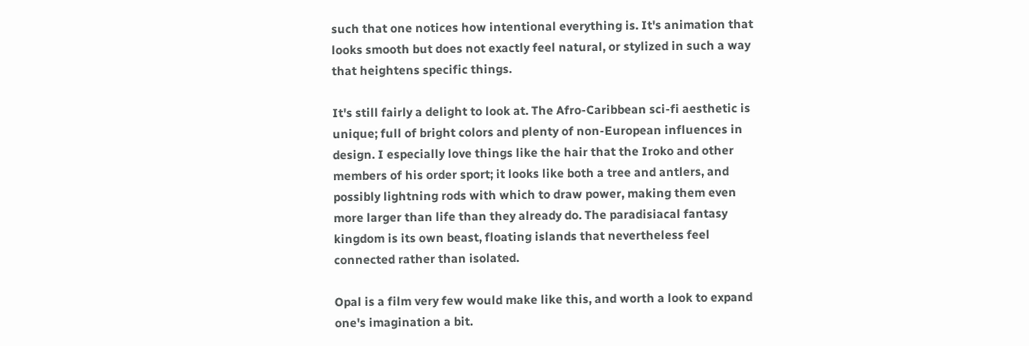such that one notices how intentional everything is. It's animation that looks smooth but does not exactly feel natural, or stylized in such a way that heightens specific things.

It's still fairly a delight to look at. The Afro-Caribbean sci-fi aesthetic is unique; full of bright colors and plenty of non-European influences in design. I especially love things like the hair that the Iroko and other members of his order sport; it looks like both a tree and antlers, and possibly lightning rods with which to draw power, making them even more larger than life than they already do. The paradisiacal fantasy kingdom is its own beast, floating islands that nevertheless feel connected rather than isolated.

Opal is a film very few would make like this, and worth a look to expand one's imagination a bit.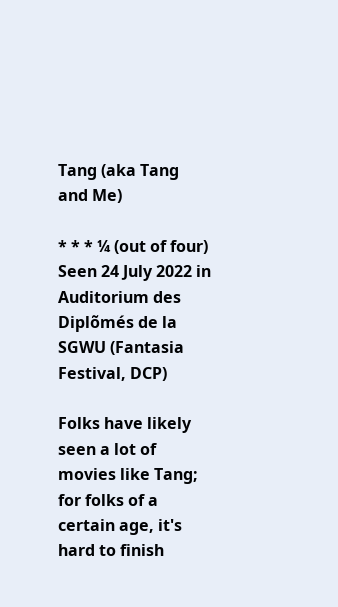Tang (aka Tang and Me)

* * * ¼ (out of four)
Seen 24 July 2022 in Auditorium des Diplõmés de la SGWU (Fantasia Festival, DCP)

Folks have likely seen a lot of movies like Tang; for folks of a certain age, it's hard to finish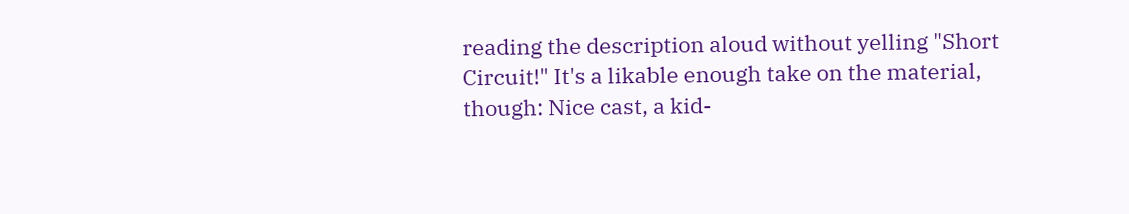reading the description aloud without yelling "Short Circuit!" It's a likable enough take on the material, though: Nice cast, a kid-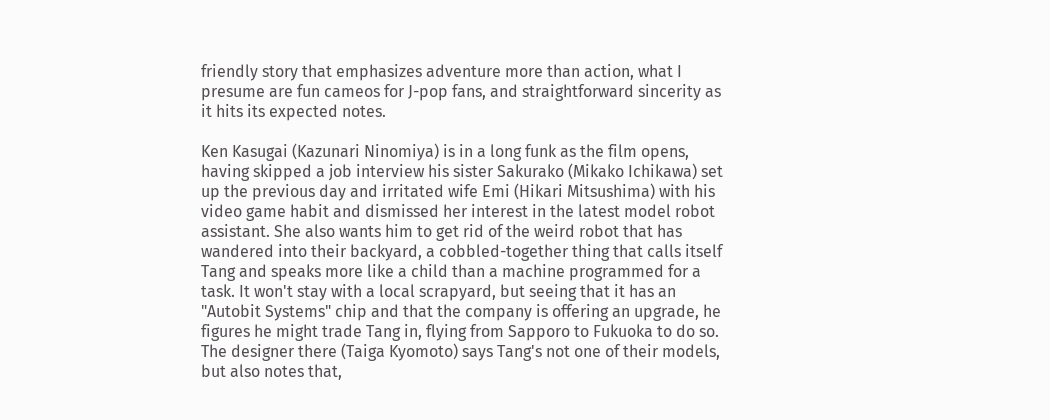friendly story that emphasizes adventure more than action, what I presume are fun cameos for J-pop fans, and straightforward sincerity as it hits its expected notes.

Ken Kasugai (Kazunari Ninomiya) is in a long funk as the film opens, having skipped a job interview his sister Sakurako (Mikako Ichikawa) set up the previous day and irritated wife Emi (Hikari Mitsushima) with his video game habit and dismissed her interest in the latest model robot assistant. She also wants him to get rid of the weird robot that has wandered into their backyard, a cobbled-together thing that calls itself Tang and speaks more like a child than a machine programmed for a task. It won't stay with a local scrapyard, but seeing that it has an "Autobit Systems" chip and that the company is offering an upgrade, he figures he might trade Tang in, flying from Sapporo to Fukuoka to do so. The designer there (Taiga Kyomoto) says Tang's not one of their models, but also notes that,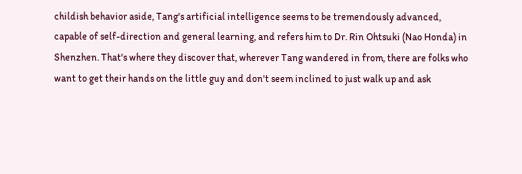childish behavior aside, Tang's artificial intelligence seems to be tremendously advanced, capable of self-direction and general learning, and refers him to Dr. Rin Ohtsuki (Nao Honda) in Shenzhen. That's where they discover that, wherever Tang wandered in from, there are folks who want to get their hands on the little guy and don't seem inclined to just walk up and ask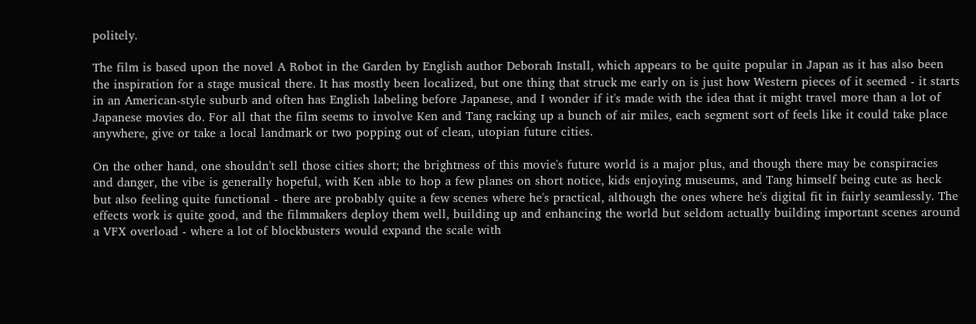politely.

The film is based upon the novel A Robot in the Garden by English author Deborah Install, which appears to be quite popular in Japan as it has also been the inspiration for a stage musical there. It has mostly been localized, but one thing that struck me early on is just how Western pieces of it seemed - it starts in an American-style suburb and often has English labeling before Japanese, and I wonder if it's made with the idea that it might travel more than a lot of Japanese movies do. For all that the film seems to involve Ken and Tang racking up a bunch of air miles, each segment sort of feels like it could take place anywhere, give or take a local landmark or two popping out of clean, utopian future cities.

On the other hand, one shouldn't sell those cities short; the brightness of this movie's future world is a major plus, and though there may be conspiracies and danger, the vibe is generally hopeful, with Ken able to hop a few planes on short notice, kids enjoying museums, and Tang himself being cute as heck but also feeling quite functional - there are probably quite a few scenes where he's practical, although the ones where he's digital fit in fairly seamlessly. The effects work is quite good, and the filmmakers deploy them well, building up and enhancing the world but seldom actually building important scenes around a VFX overload - where a lot of blockbusters would expand the scale with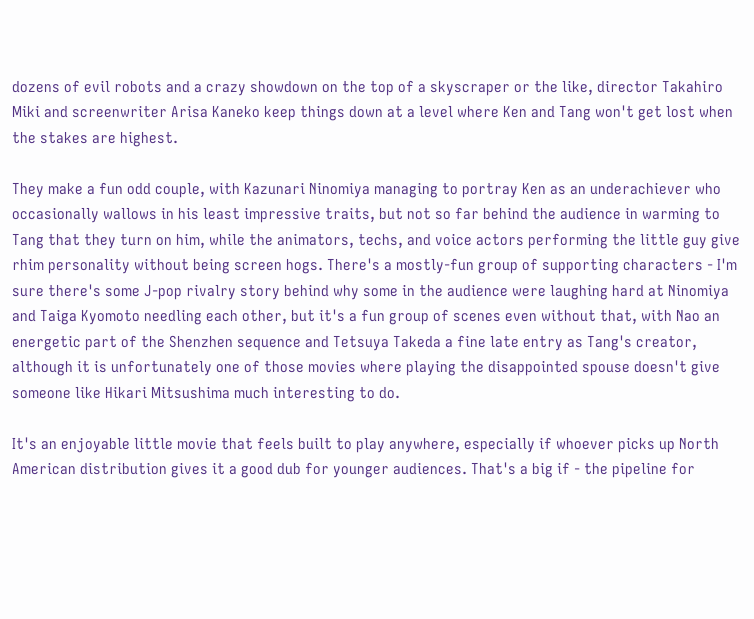dozens of evil robots and a crazy showdown on the top of a skyscraper or the like, director Takahiro Miki and screenwriter Arisa Kaneko keep things down at a level where Ken and Tang won't get lost when the stakes are highest.

They make a fun odd couple, with Kazunari Ninomiya managing to portray Ken as an underachiever who occasionally wallows in his least impressive traits, but not so far behind the audience in warming to Tang that they turn on him, while the animators, techs, and voice actors performing the little guy give rhim personality without being screen hogs. There's a mostly-fun group of supporting characters - I'm sure there's some J-pop rivalry story behind why some in the audience were laughing hard at Ninomiya and Taiga Kyomoto needling each other, but it's a fun group of scenes even without that, with Nao an energetic part of the Shenzhen sequence and Tetsuya Takeda a fine late entry as Tang's creator, although it is unfortunately one of those movies where playing the disappointed spouse doesn't give someone like Hikari Mitsushima much interesting to do.

It's an enjoyable little movie that feels built to play anywhere, especially if whoever picks up North American distribution gives it a good dub for younger audiences. That's a big if - the pipeline for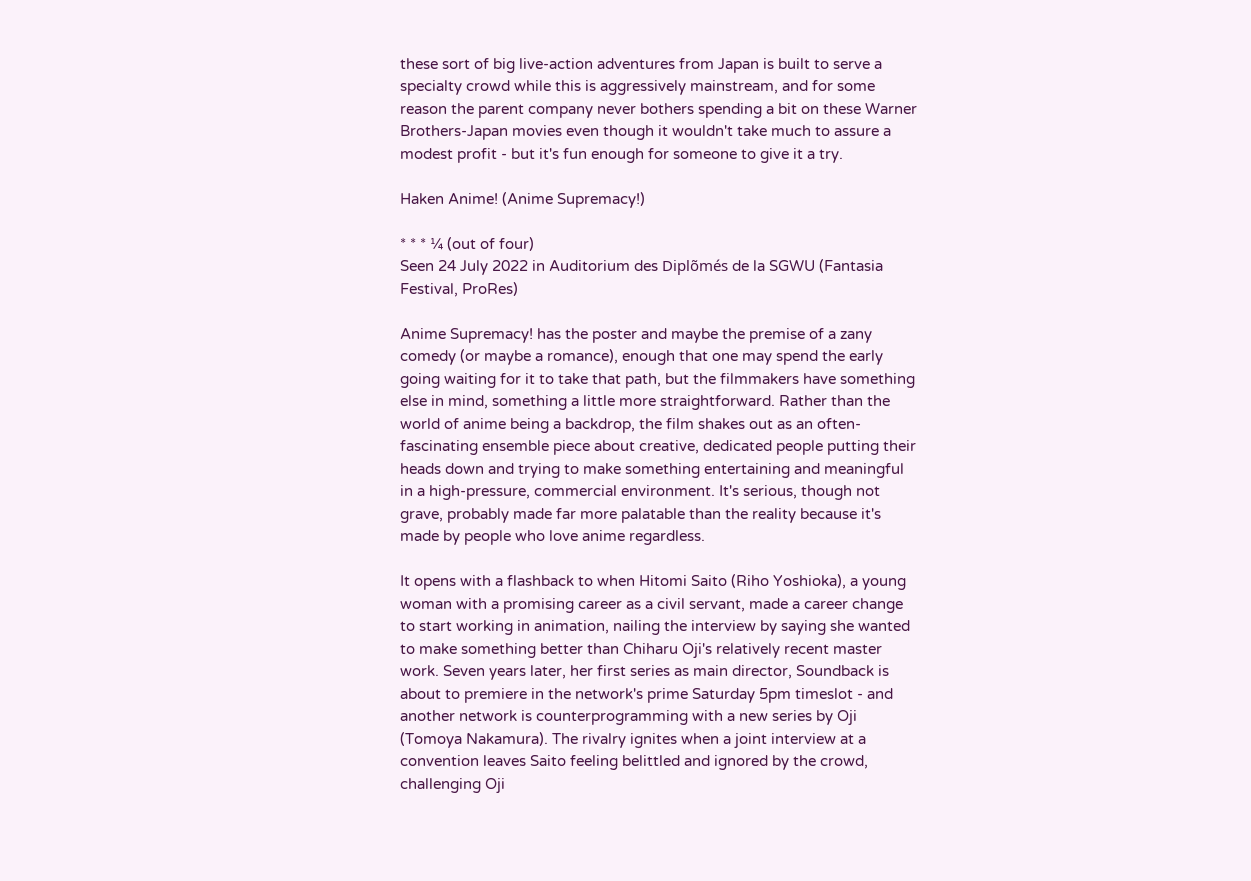these sort of big live-action adventures from Japan is built to serve a specialty crowd while this is aggressively mainstream, and for some reason the parent company never bothers spending a bit on these Warner Brothers-Japan movies even though it wouldn't take much to assure a modest profit - but it's fun enough for someone to give it a try.

Haken Anime! (Anime Supremacy!)

* * * ¼ (out of four)
Seen 24 July 2022 in Auditorium des Diplõmés de la SGWU (Fantasia Festival, ProRes)

Anime Supremacy! has the poster and maybe the premise of a zany comedy (or maybe a romance), enough that one may spend the early going waiting for it to take that path, but the filmmakers have something else in mind, something a little more straightforward. Rather than the world of anime being a backdrop, the film shakes out as an often-fascinating ensemble piece about creative, dedicated people putting their heads down and trying to make something entertaining and meaningful in a high-pressure, commercial environment. It's serious, though not grave, probably made far more palatable than the reality because it's made by people who love anime regardless.

It opens with a flashback to when Hitomi Saito (Riho Yoshioka), a young woman with a promising career as a civil servant, made a career change to start working in animation, nailing the interview by saying she wanted to make something better than Chiharu Oji's relatively recent master work. Seven years later, her first series as main director, Soundback is about to premiere in the network's prime Saturday 5pm timeslot - and another network is counterprogramming with a new series by Oji (Tomoya Nakamura). The rivalry ignites when a joint interview at a convention leaves Saito feeling belittled and ignored by the crowd, challenging Oji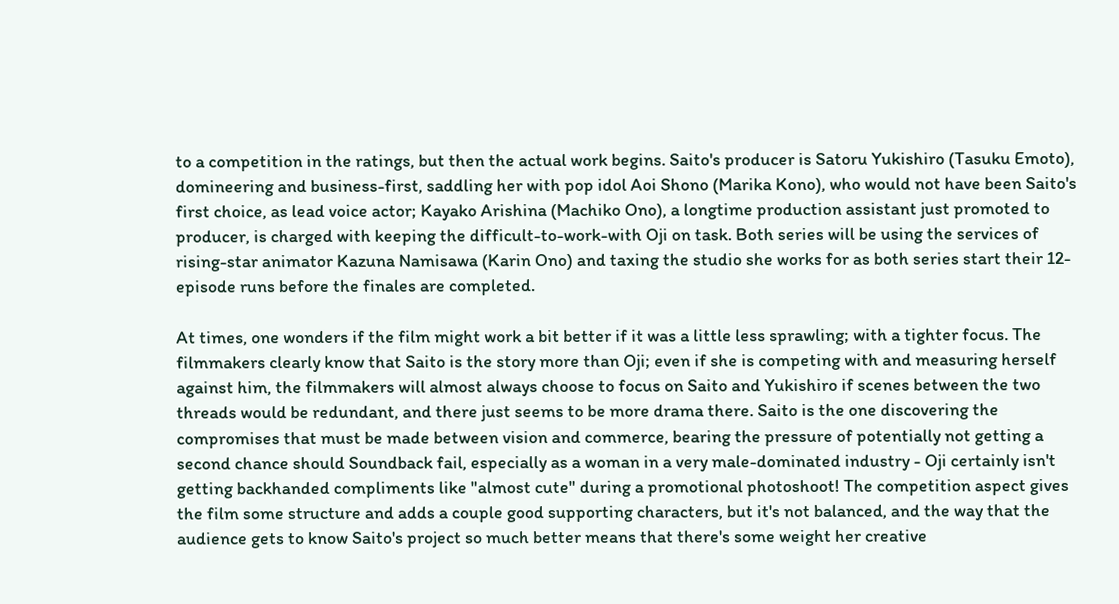to a competition in the ratings, but then the actual work begins. Saito's producer is Satoru Yukishiro (Tasuku Emoto), domineering and business-first, saddling her with pop idol Aoi Shono (Marika Kono), who would not have been Saito's first choice, as lead voice actor; Kayako Arishina (Machiko Ono), a longtime production assistant just promoted to producer, is charged with keeping the difficult-to-work-with Oji on task. Both series will be using the services of rising-star animator Kazuna Namisawa (Karin Ono) and taxing the studio she works for as both series start their 12-episode runs before the finales are completed.

At times, one wonders if the film might work a bit better if it was a little less sprawling; with a tighter focus. The filmmakers clearly know that Saito is the story more than Oji; even if she is competing with and measuring herself against him, the filmmakers will almost always choose to focus on Saito and Yukishiro if scenes between the two threads would be redundant, and there just seems to be more drama there. Saito is the one discovering the compromises that must be made between vision and commerce, bearing the pressure of potentially not getting a second chance should Soundback fail, especially as a woman in a very male-dominated industry - Oji certainly isn't getting backhanded compliments like "almost cute" during a promotional photoshoot! The competition aspect gives the film some structure and adds a couple good supporting characters, but it's not balanced, and the way that the audience gets to know Saito's project so much better means that there's some weight her creative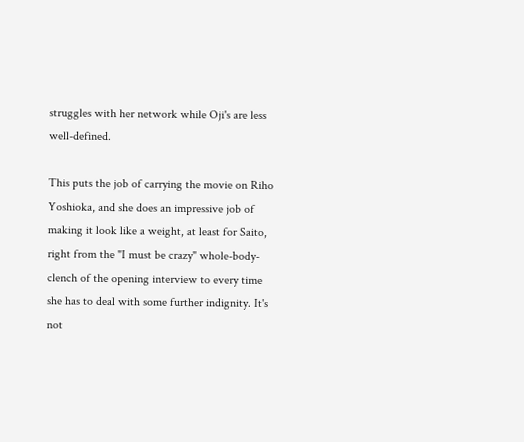struggles with her network while Oji's are less well-defined.

This puts the job of carrying the movie on Riho Yoshioka, and she does an impressive job of making it look like a weight, at least for Saito, right from the "I must be crazy" whole-body-clench of the opening interview to every time she has to deal with some further indignity. It's not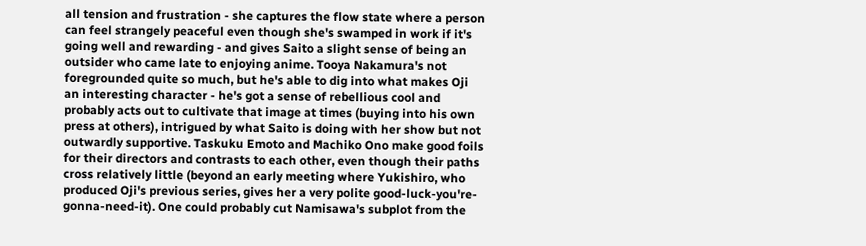all tension and frustration - she captures the flow state where a person can feel strangely peaceful even though she's swamped in work if it's going well and rewarding - and gives Saito a slight sense of being an outsider who came late to enjoying anime. Tooya Nakamura's not foregrounded quite so much, but he's able to dig into what makes Oji an interesting character - he's got a sense of rebellious cool and probably acts out to cultivate that image at times (buying into his own press at others), intrigued by what Saito is doing with her show but not outwardly supportive. Taskuku Emoto and Machiko Ono make good foils for their directors and contrasts to each other, even though their paths cross relatively little (beyond an early meeting where Yukishiro, who produced Oji's previous series, gives her a very polite good-luck-you're-gonna-need-it). One could probably cut Namisawa's subplot from the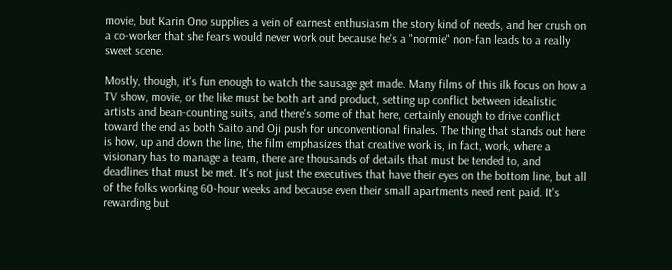movie, but Karin Ono supplies a vein of earnest enthusiasm the story kind of needs, and her crush on a co-worker that she fears would never work out because he's a "normie" non-fan leads to a really sweet scene.

Mostly, though, it's fun enough to watch the sausage get made. Many films of this ilk focus on how a TV show, movie, or the like must be both art and product, setting up conflict between idealistic artists and bean-counting suits, and there's some of that here, certainly enough to drive conflict toward the end as both Saito and Oji push for unconventional finales. The thing that stands out here is how, up and down the line, the film emphasizes that creative work is, in fact, work, where a visionary has to manage a team, there are thousands of details that must be tended to, and deadlines that must be met. It's not just the executives that have their eyes on the bottom line, but all of the folks working 60-hour weeks and because even their small apartments need rent paid. It's rewarding but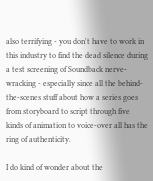also terrifying - you don't have to work in this industry to find the dead silence during a test screening of Soundback nerve-wracking - especially since all the behind-the-scenes stuff about how a series goes from storyboard to script through five kinds of animation to voice-over all has the ring of authenticity.

I do kind of wonder about the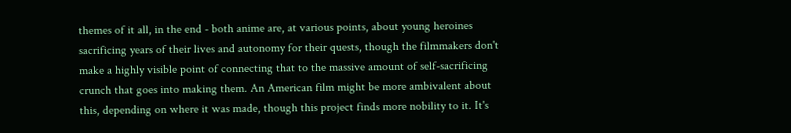themes of it all, in the end - both anime are, at various points, about young heroines sacrificing years of their lives and autonomy for their quests, though the filmmakers don't make a highly visible point of connecting that to the massive amount of self-sacrificing crunch that goes into making them. An American film might be more ambivalent about this, depending on where it was made, though this project finds more nobility to it. It's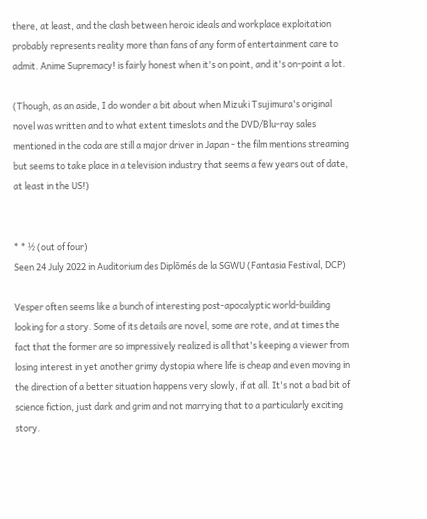there, at least, and the clash between heroic ideals and workplace exploitation probably represents reality more than fans of any form of entertainment care to admit. Anime Supremacy! is fairly honest when it's on point, and it's on-point a lot.

(Though, as an aside, I do wonder a bit about when Mizuki Tsujimura's original novel was written and to what extent timeslots and the DVD/Blu-ray sales mentioned in the coda are still a major driver in Japan - the film mentions streaming but seems to take place in a television industry that seems a few years out of date, at least in the US!)


* * ½ (out of four)
Seen 24 July 2022 in Auditorium des Diplõmés de la SGWU (Fantasia Festival, DCP)

Vesper often seems like a bunch of interesting post-apocalyptic world-building looking for a story. Some of its details are novel, some are rote, and at times the fact that the former are so impressively realized is all that's keeping a viewer from losing interest in yet another grimy dystopia where life is cheap and even moving in the direction of a better situation happens very slowly, if at all. It's not a bad bit of science fiction, just dark and grim and not marrying that to a particularly exciting story.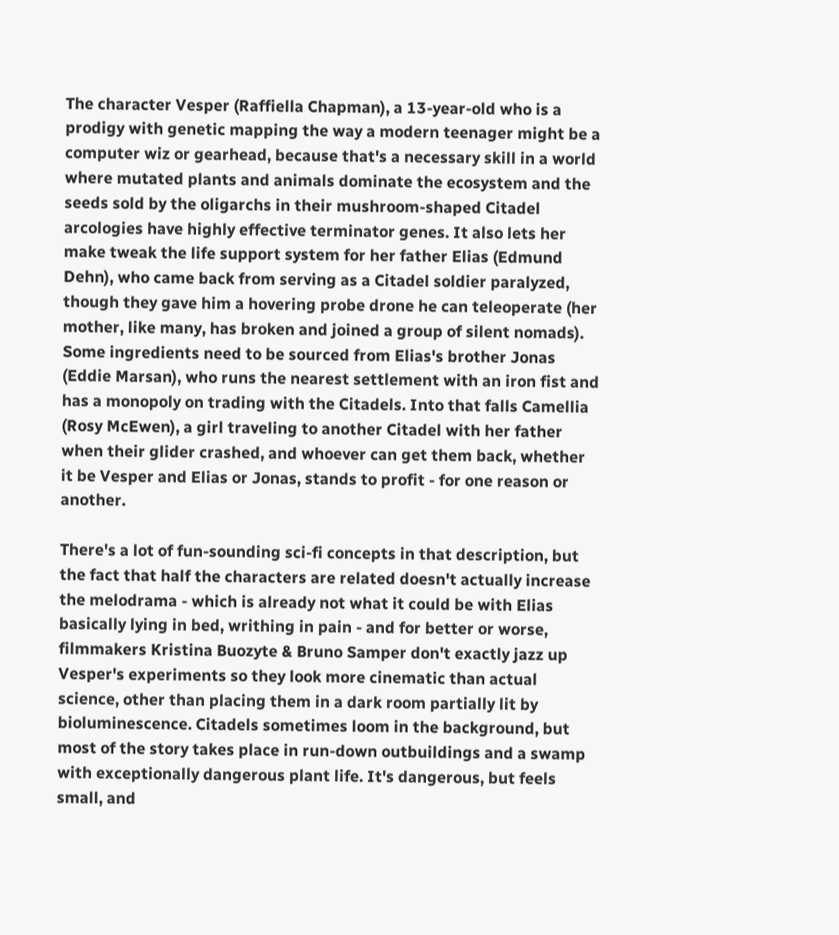The character Vesper (Raffiella Chapman), a 13-year-old who is a prodigy with genetic mapping the way a modern teenager might be a computer wiz or gearhead, because that's a necessary skill in a world where mutated plants and animals dominate the ecosystem and the seeds sold by the oligarchs in their mushroom-shaped Citadel arcologies have highly effective terminator genes. It also lets her make tweak the life support system for her father Elias (Edmund Dehn), who came back from serving as a Citadel soldier paralyzed, though they gave him a hovering probe drone he can teleoperate (her mother, like many, has broken and joined a group of silent nomads). Some ingredients need to be sourced from Elias's brother Jonas (Eddie Marsan), who runs the nearest settlement with an iron fist and has a monopoly on trading with the Citadels. Into that falls Camellia (Rosy McEwen), a girl traveling to another Citadel with her father when their glider crashed, and whoever can get them back, whether it be Vesper and Elias or Jonas, stands to profit - for one reason or another.

There's a lot of fun-sounding sci-fi concepts in that description, but the fact that half the characters are related doesn't actually increase the melodrama - which is already not what it could be with Elias basically lying in bed, writhing in pain - and for better or worse, filmmakers Kristina Buozyte & Bruno Samper don't exactly jazz up Vesper's experiments so they look more cinematic than actual science, other than placing them in a dark room partially lit by bioluminescence. Citadels sometimes loom in the background, but most of the story takes place in run-down outbuildings and a swamp with exceptionally dangerous plant life. It's dangerous, but feels small, and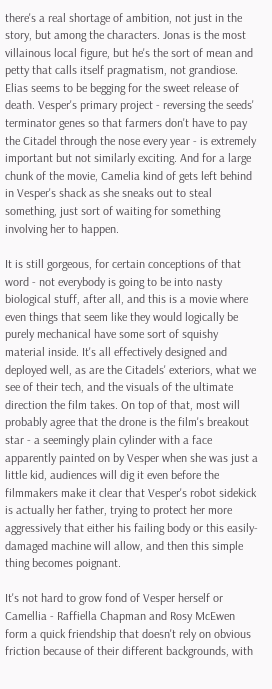there's a real shortage of ambition, not just in the story, but among the characters. Jonas is the most villainous local figure, but he's the sort of mean and petty that calls itself pragmatism, not grandiose. Elias seems to be begging for the sweet release of death. Vesper's primary project - reversing the seeds' terminator genes so that farmers don't have to pay the Citadel through the nose every year - is extremely important but not similarly exciting. And for a large chunk of the movie, Camelia kind of gets left behind in Vesper's shack as she sneaks out to steal something, just sort of waiting for something involving her to happen.

It is still gorgeous, for certain conceptions of that word - not everybody is going to be into nasty biological stuff, after all, and this is a movie where even things that seem like they would logically be purely mechanical have some sort of squishy material inside. It's all effectively designed and deployed well, as are the Citadels' exteriors, what we see of their tech, and the visuals of the ultimate direction the film takes. On top of that, most will probably agree that the drone is the film's breakout star - a seemingly plain cylinder with a face apparently painted on by Vesper when she was just a little kid, audiences will dig it even before the filmmakers make it clear that Vesper's robot sidekick is actually her father, trying to protect her more aggressively that either his failing body or this easily-damaged machine will allow, and then this simple thing becomes poignant.

It's not hard to grow fond of Vesper herself or Camellia - Raffiella Chapman and Rosy McEwen form a quick friendship that doesn't rely on obvious friction because of their different backgrounds, with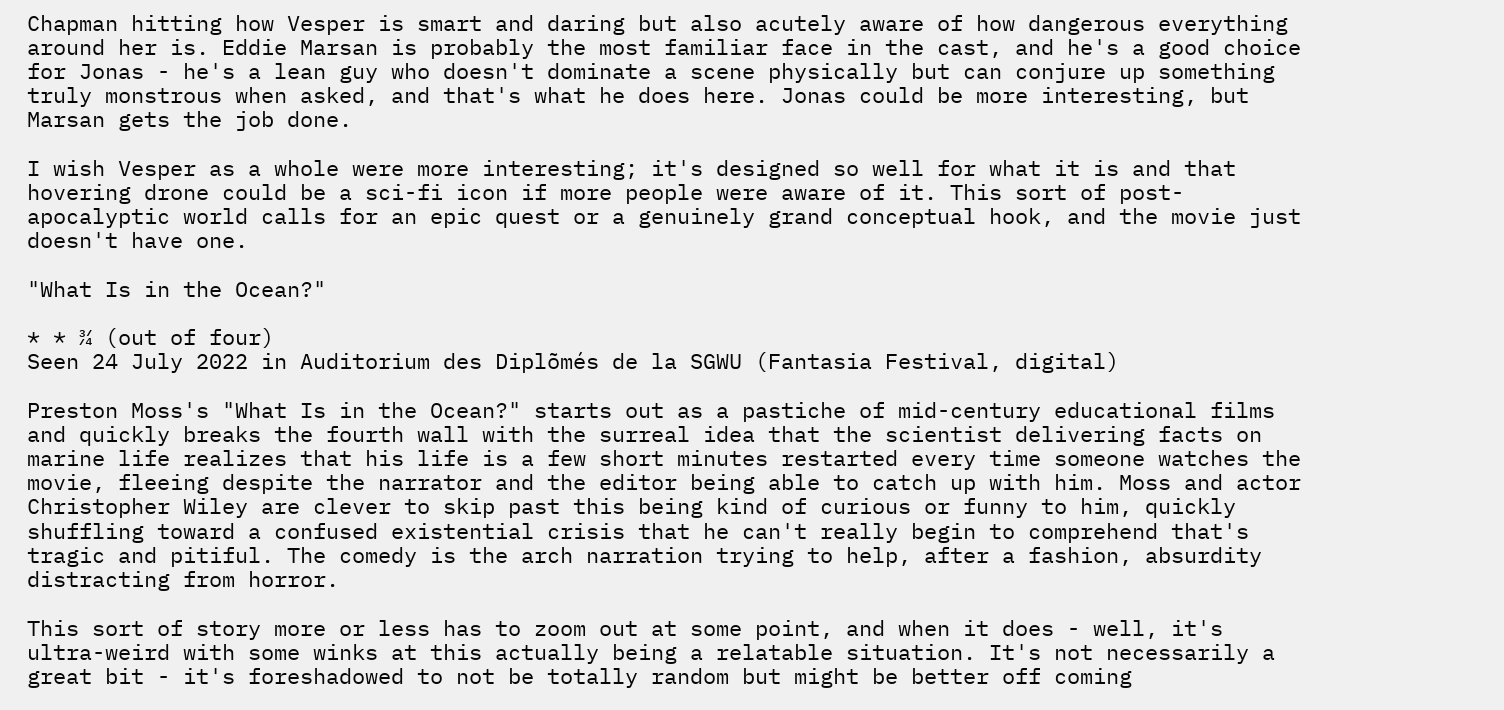Chapman hitting how Vesper is smart and daring but also acutely aware of how dangerous everything around her is. Eddie Marsan is probably the most familiar face in the cast, and he's a good choice for Jonas - he's a lean guy who doesn't dominate a scene physically but can conjure up something truly monstrous when asked, and that's what he does here. Jonas could be more interesting, but Marsan gets the job done.

I wish Vesper as a whole were more interesting; it's designed so well for what it is and that hovering drone could be a sci-fi icon if more people were aware of it. This sort of post-apocalyptic world calls for an epic quest or a genuinely grand conceptual hook, and the movie just doesn't have one.

"What Is in the Ocean?"

* * ¾ (out of four)
Seen 24 July 2022 in Auditorium des Diplõmés de la SGWU (Fantasia Festival, digital)

Preston Moss's "What Is in the Ocean?" starts out as a pastiche of mid-century educational films and quickly breaks the fourth wall with the surreal idea that the scientist delivering facts on marine life realizes that his life is a few short minutes restarted every time someone watches the movie, fleeing despite the narrator and the editor being able to catch up with him. Moss and actor Christopher Wiley are clever to skip past this being kind of curious or funny to him, quickly shuffling toward a confused existential crisis that he can't really begin to comprehend that's tragic and pitiful. The comedy is the arch narration trying to help, after a fashion, absurdity distracting from horror.

This sort of story more or less has to zoom out at some point, and when it does - well, it's ultra-weird with some winks at this actually being a relatable situation. It's not necessarily a great bit - it's foreshadowed to not be totally random but might be better off coming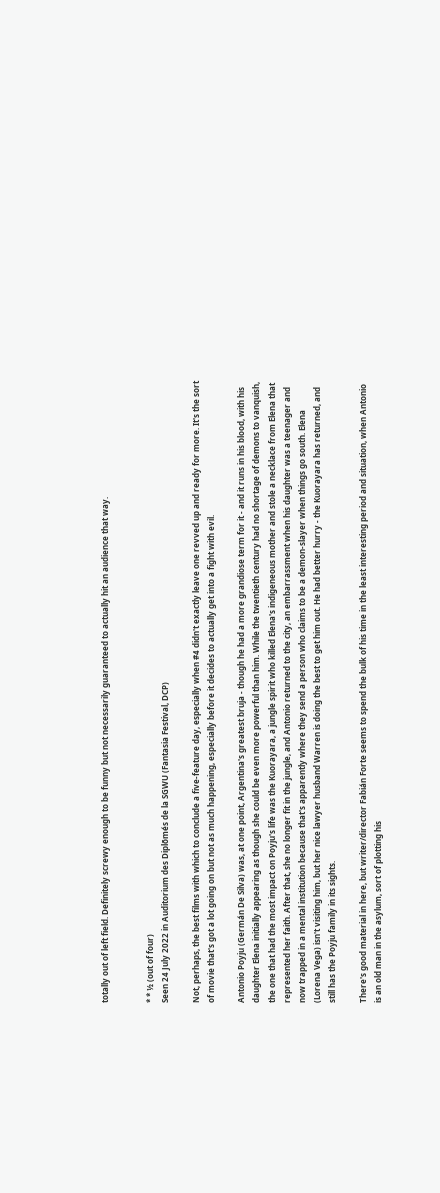totally out of left field. Definitely screwy enough to be funny but not necessarily guaranteed to actually hit an audience that way.


* * ½ (out of four)
Seen 24 July 2022 in Auditorium des Diplõmés de la SGWU (Fantasia Festival, DCP)

Not, perhaps, the best films with which to conclude a five-feature day, especially when #4 didn't exactly leave one revved up and ready for more. It's the sort of movie that's got a lot going on but not as much happening, especially before it decides to actually get into a fight with evil.

Antonio Poyju (Germán De Silva) was, at one point, Argentina's greatest bruja - though he had a more grandiose term for it - and it runs in his blood, with his daughter Elena initially appearing as though she could be even more powerful than him. While the twentieth century had no shortage of demons to vanquish, the one that had the most impact on Poyju's life was the Kuorayara, a jungle spirit who killed Elena's indigeneous mother and stole a necklace from Elena that represented her faith. After that, she no longer fit in the jungle, and Antonio returned to the city, an embarrassment when his daughter was a teenager and now trapped in a mental institution because that's apparently where they send a person who claims to be a demon-slayer when things go south. Elena (Lorena Vega) isn't visiting him, but her nice lawyer husband Warren is doing the best to get him out. He had better hurry - the Kuorayara has returned, and still has the Poyju family in its sights.

There's good material in here, but writer/director Fabián Forte seems to spend the bulk of his time in the least interesting period and situation, when Antonio is an old man in the asylum, sort of plotting his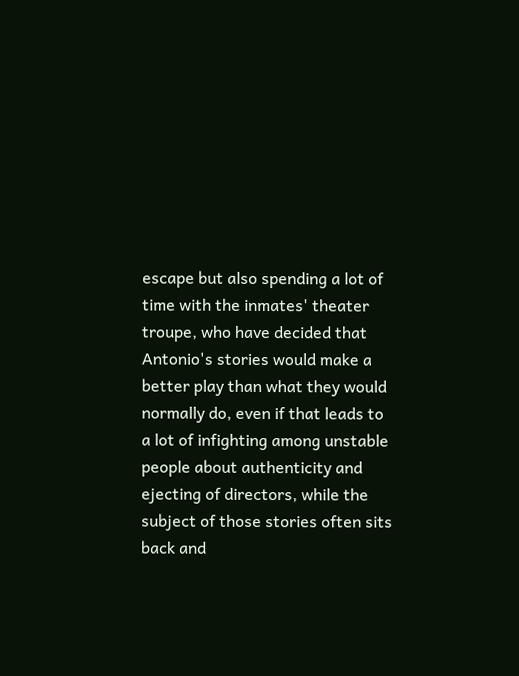escape but also spending a lot of time with the inmates' theater troupe, who have decided that Antonio's stories would make a better play than what they would normally do, even if that leads to a lot of infighting among unstable people about authenticity and ejecting of directors, while the subject of those stories often sits back and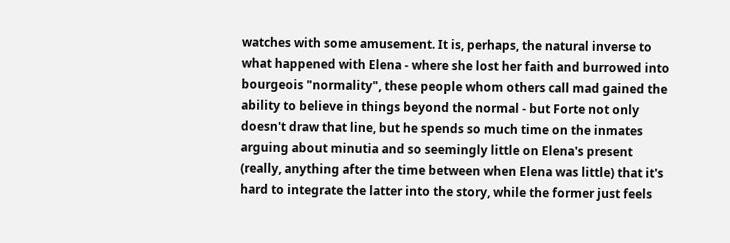watches with some amusement. It is, perhaps, the natural inverse to what happened with Elena - where she lost her faith and burrowed into bourgeois "normality", these people whom others call mad gained the ability to believe in things beyond the normal - but Forte not only doesn't draw that line, but he spends so much time on the inmates arguing about minutia and so seemingly little on Elena's present (really, anything after the time between when Elena was little) that it's hard to integrate the latter into the story, while the former just feels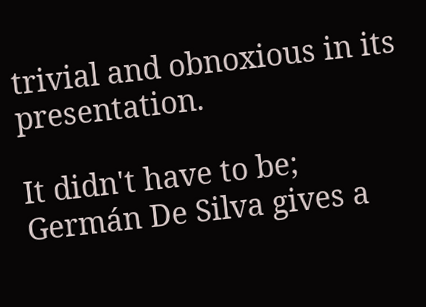trivial and obnoxious in its presentation.

It didn't have to be; Germán De Silva gives a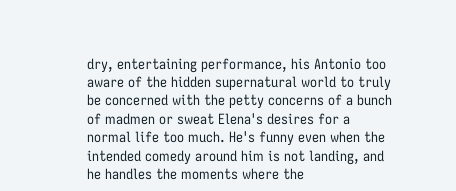dry, entertaining performance, his Antonio too aware of the hidden supernatural world to truly be concerned with the petty concerns of a bunch of madmen or sweat Elena's desires for a normal life too much. He's funny even when the intended comedy around him is not landing, and he handles the moments where the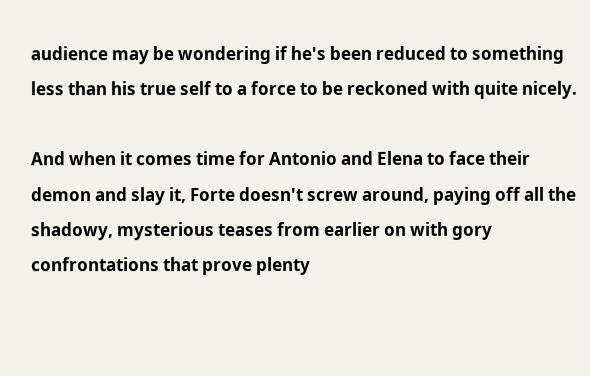audience may be wondering if he's been reduced to something less than his true self to a force to be reckoned with quite nicely.

And when it comes time for Antonio and Elena to face their demon and slay it, Forte doesn't screw around, paying off all the shadowy, mysterious teases from earlier on with gory confrontations that prove plenty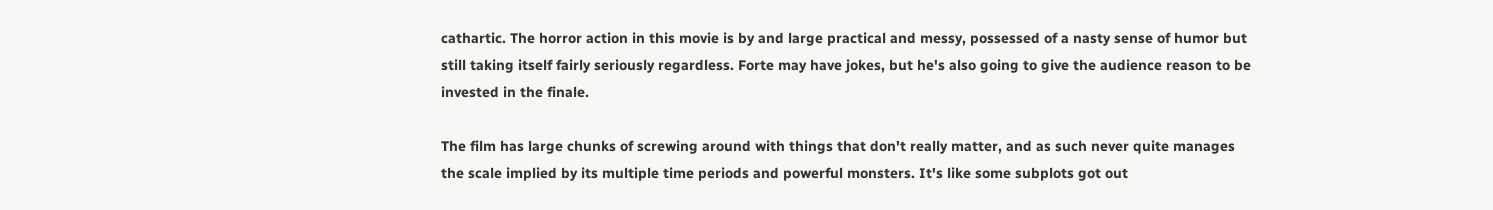cathartic. The horror action in this movie is by and large practical and messy, possessed of a nasty sense of humor but still taking itself fairly seriously regardless. Forte may have jokes, but he's also going to give the audience reason to be invested in the finale.

The film has large chunks of screwing around with things that don't really matter, and as such never quite manages the scale implied by its multiple time periods and powerful monsters. It's like some subplots got out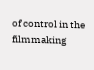of control in the filmmaking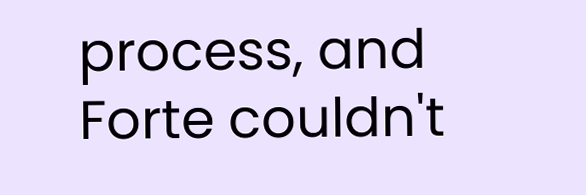process, and Forte couldn't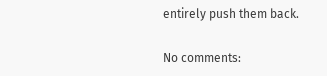entirely push them back.

No comments: